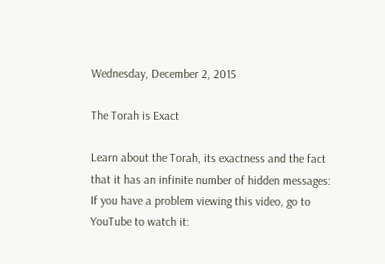Wednesday, December 2, 2015

The Torah is Exact

Learn about the Torah, its exactness and the fact that it has an infinite number of hidden messages:
If you have a problem viewing this video, go to YouTube to watch it: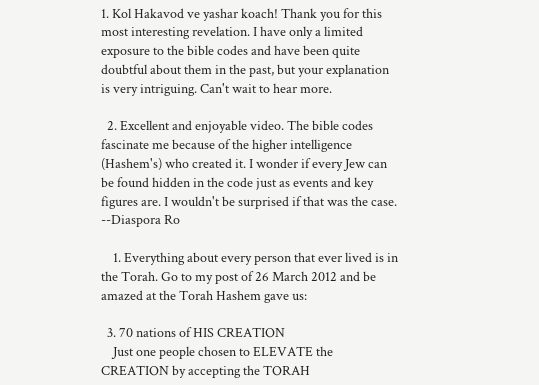1. Kol Hakavod ve yashar koach! Thank you for this most interesting revelation. I have only a limited exposure to the bible codes and have been quite doubtful about them in the past, but your explanation is very intriguing. Can't wait to hear more.

  2. Excellent and enjoyable video. The bible codes fascinate me because of the higher intelligence (Hashem's) who created it. I wonder if every Jew can be found hidden in the code just as events and key figures are. I wouldn't be surprised if that was the case. --Diaspora Ro

    1. Everything about every person that ever lived is in the Torah. Go to my post of 26 March 2012 and be amazed at the Torah Hashem gave us:

  3. 70 nations of HIS CREATION
    Just one people chosen to ELEVATE the CREATION by accepting the TORAH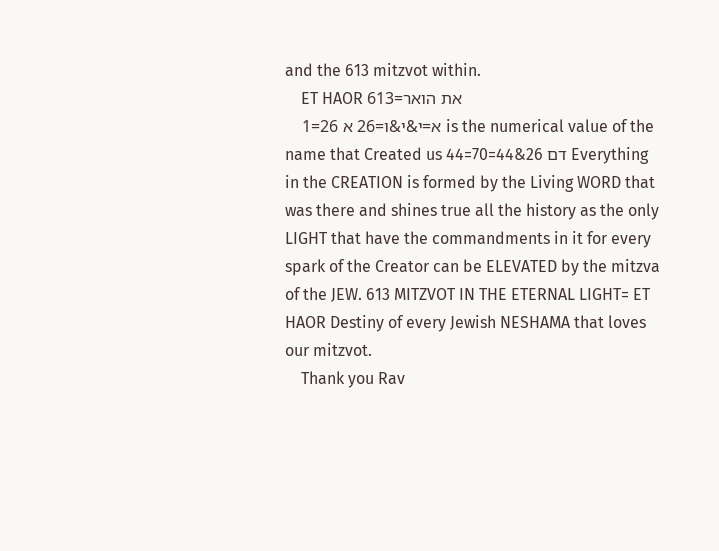and the 613 mitzvot within.
    ET HAOR את הואר=613
    1=26 א=י&י&ו=26 א is the numerical value of the name that Created us 44=70=44&26 דם Everything in the CREATION is formed by the Living WORD that was there and shines true all the history as the only LIGHT that have the commandments in it for every spark of the Creator can be ELEVATED by the mitzva of the JEW. 613 MITZVOT IN THE ETERNAL LIGHT= ET HAOR Destiny of every Jewish NESHAMA that loves our mitzvot.
    Thank you Rav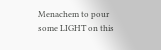Menachem to pour some LIGHT on this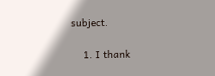subject.

    1. I thank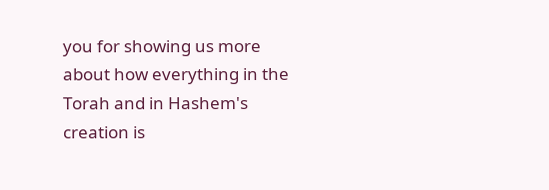you for showing us more about how everything in the Torah and in Hashem's creation is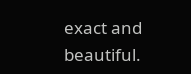exact and beautiful.